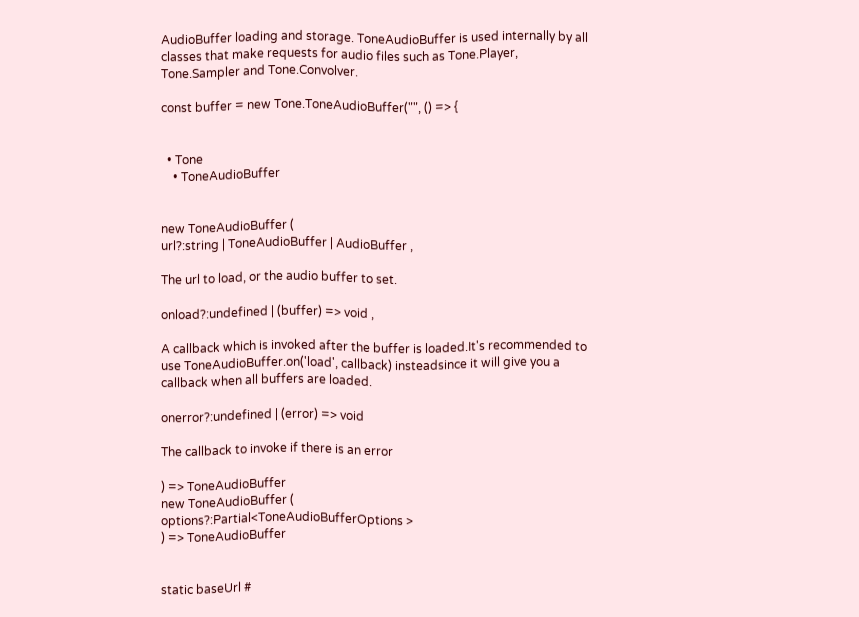AudioBuffer loading and storage. ToneAudioBuffer is used internally by all classes that make requests for audio files such as Tone.Player, Tone.Sampler and Tone.Convolver.

const buffer = new Tone.ToneAudioBuffer("", () => {


  • Tone
    • ToneAudioBuffer


new ToneAudioBuffer (
url?:string | ToneAudioBuffer | AudioBuffer ,

The url to load, or the audio buffer to set.

onload?:undefined | (buffer) => void ,

A callback which is invoked after the buffer is loaded.It's recommended to use ToneAudioBuffer.on('load', callback) insteadsince it will give you a callback when all buffers are loaded.

onerror?:undefined | (error) => void

The callback to invoke if there is an error

) => ToneAudioBuffer
new ToneAudioBuffer (
options?:Partial<ToneAudioBufferOptions >
) => ToneAudioBuffer


static baseUrl #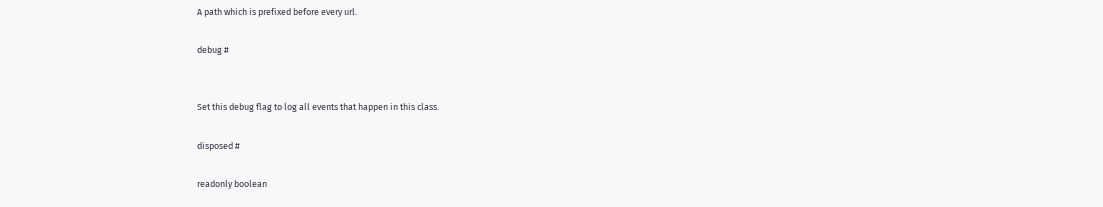A path which is prefixed before every url.

debug #


Set this debug flag to log all events that happen in this class.

disposed #

readonly boolean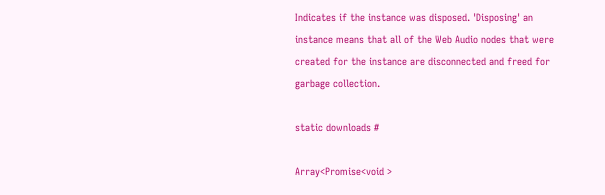Indicates if the instance was disposed. 'Disposing' an instance means that all of the Web Audio nodes that were created for the instance are disconnected and freed for garbage collection.

static downloads #

Array<Promise<void >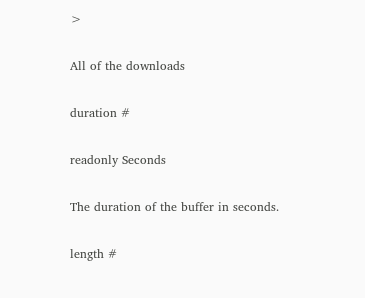>

All of the downloads

duration #

readonly Seconds

The duration of the buffer in seconds.

length #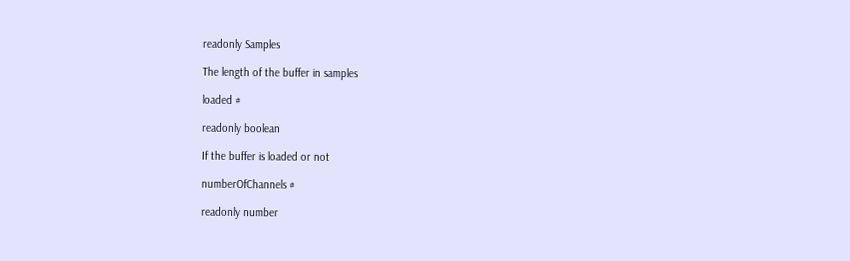readonly Samples

The length of the buffer in samples

loaded #

readonly boolean

If the buffer is loaded or not

numberOfChannels #

readonly number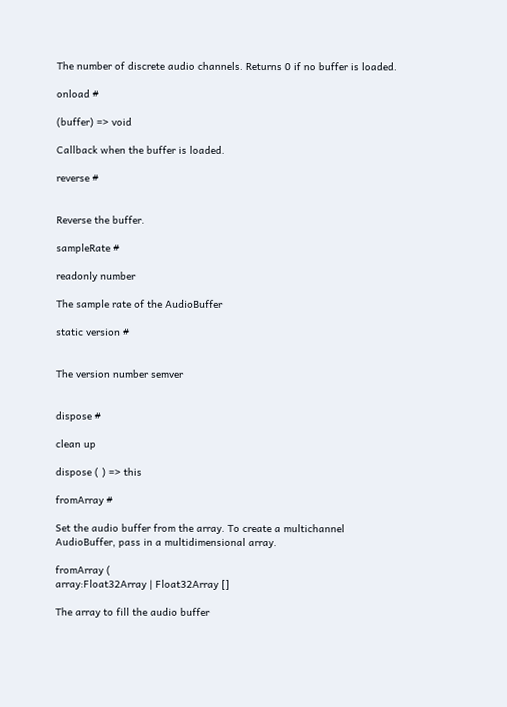The number of discrete audio channels. Returns 0 if no buffer is loaded.

onload #

(buffer) => void

Callback when the buffer is loaded.

reverse #


Reverse the buffer.

sampleRate #

readonly number

The sample rate of the AudioBuffer

static version #


The version number semver


dispose #

clean up

dispose ( ) => this

fromArray #

Set the audio buffer from the array. To create a multichannel AudioBuffer, pass in a multidimensional array.

fromArray (
array:Float32Array | Float32Array []

The array to fill the audio buffer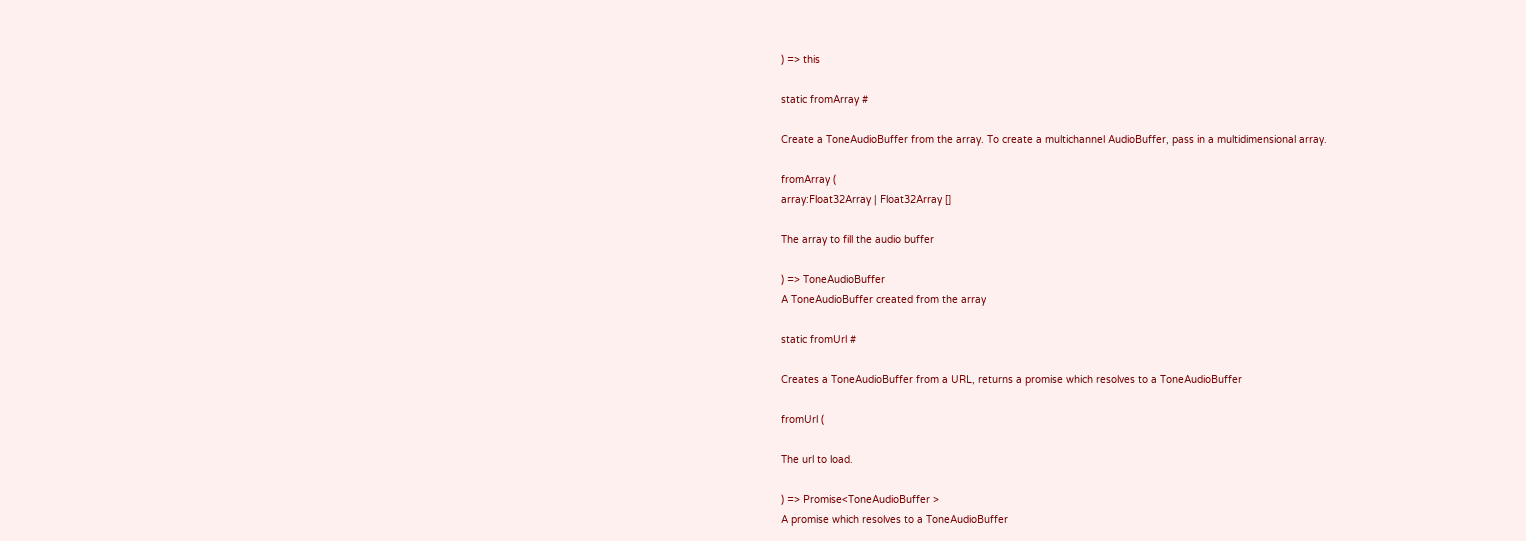) => this

static fromArray #

Create a ToneAudioBuffer from the array. To create a multichannel AudioBuffer, pass in a multidimensional array.

fromArray (
array:Float32Array | Float32Array []

The array to fill the audio buffer

) => ToneAudioBuffer
A ToneAudioBuffer created from the array

static fromUrl #

Creates a ToneAudioBuffer from a URL, returns a promise which resolves to a ToneAudioBuffer

fromUrl (

The url to load.

) => Promise<ToneAudioBuffer >
A promise which resolves to a ToneAudioBuffer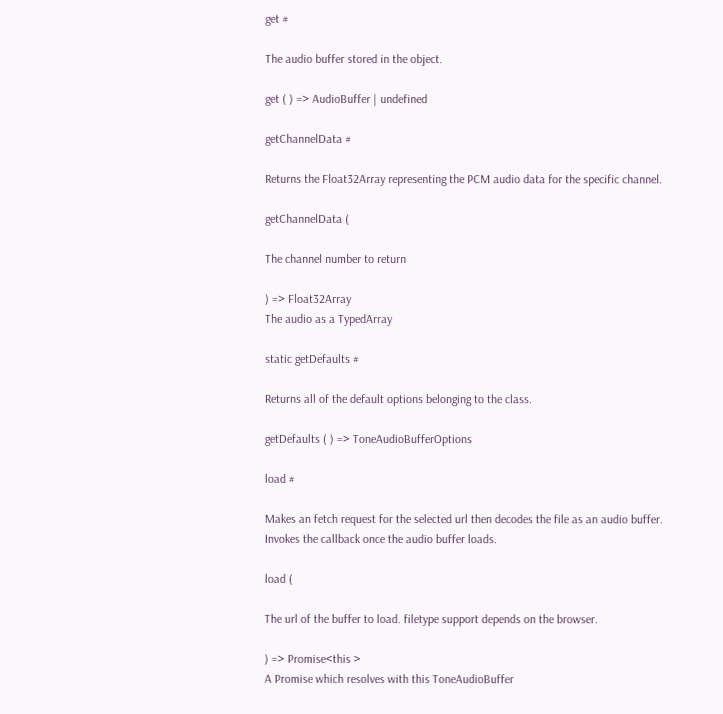get #

The audio buffer stored in the object.

get ( ) => AudioBuffer | undefined

getChannelData #

Returns the Float32Array representing the PCM audio data for the specific channel.

getChannelData (

The channel number to return

) => Float32Array
The audio as a TypedArray

static getDefaults #

Returns all of the default options belonging to the class.

getDefaults ( ) => ToneAudioBufferOptions

load #

Makes an fetch request for the selected url then decodes the file as an audio buffer. Invokes the callback once the audio buffer loads.

load (

The url of the buffer to load. filetype support depends on the browser.

) => Promise<this >
A Promise which resolves with this ToneAudioBuffer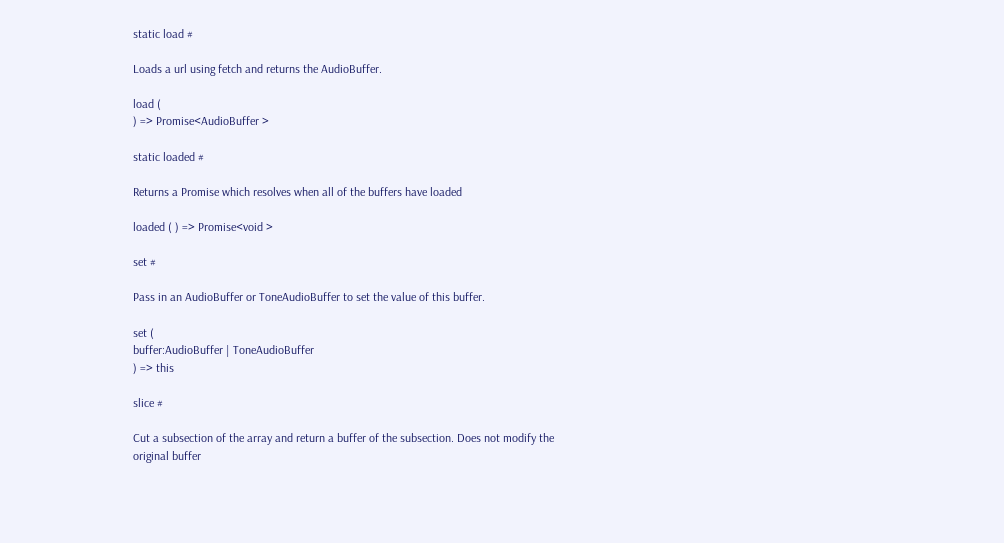static load #

Loads a url using fetch and returns the AudioBuffer.

load (
) => Promise<AudioBuffer >

static loaded #

Returns a Promise which resolves when all of the buffers have loaded

loaded ( ) => Promise<void >

set #

Pass in an AudioBuffer or ToneAudioBuffer to set the value of this buffer.

set (
buffer:AudioBuffer | ToneAudioBuffer
) => this

slice #

Cut a subsection of the array and return a buffer of the subsection. Does not modify the original buffer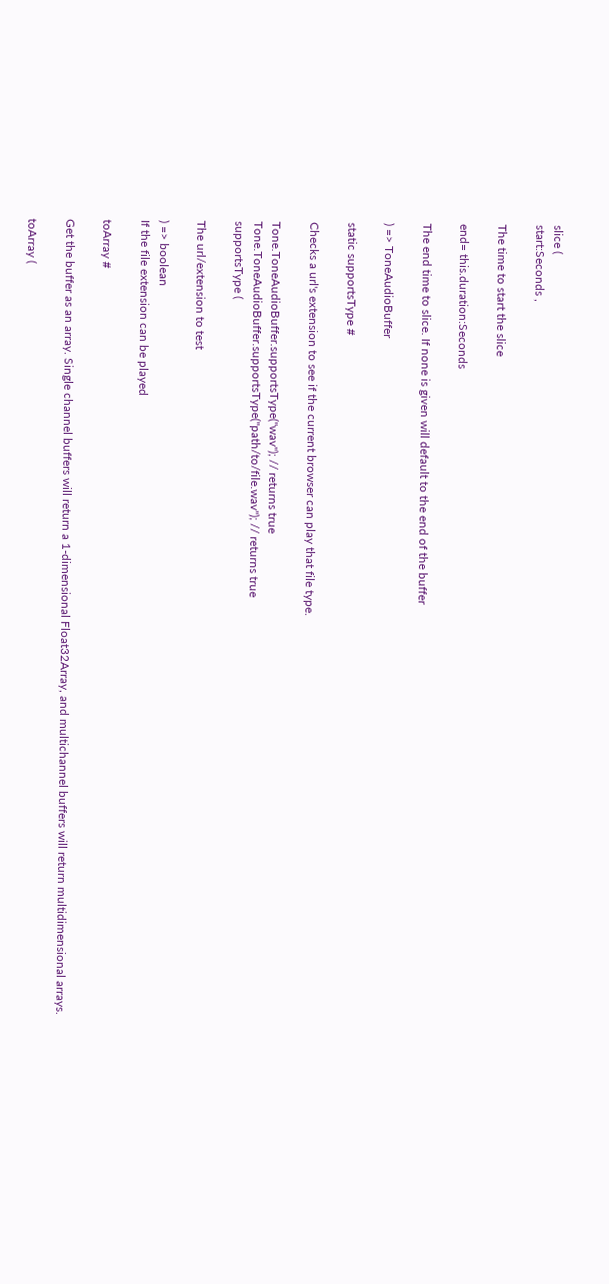slice (
start:Seconds ,

The time to start the slice

end= this.duration:Seconds

The end time to slice. If none is given will default to the end of the buffer

) => ToneAudioBuffer

static supportsType #

Checks a url's extension to see if the current browser can play that file type.

Tone.ToneAudioBuffer.supportsType("wav"); // returns true
Tone.ToneAudioBuffer.supportsType("path/to/file.wav"); // returns true
supportsType (

The url/extension to test

) => boolean
If the file extension can be played

toArray #

Get the buffer as an array. Single channel buffers will return a 1-dimensional Float32Array, and multichannel buffers will return multidimensional arrays.

toArray (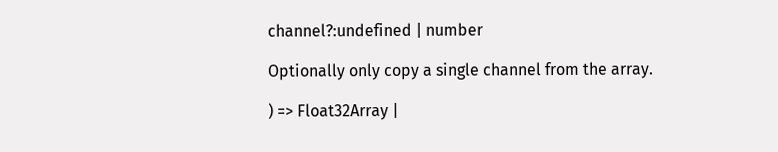channel?:undefined | number

Optionally only copy a single channel from the array.

) => Float32Array |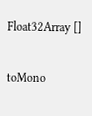Float32Array []

toMono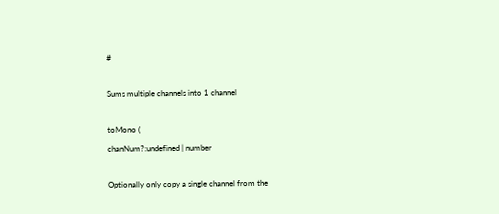#

Sums multiple channels into 1 channel

toMono (
chanNum?:undefined | number

Optionally only copy a single channel from the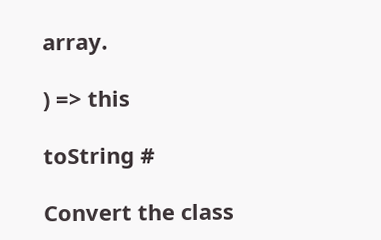array.

) => this

toString #

Convert the class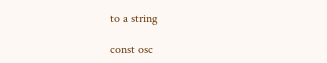to a string

const osc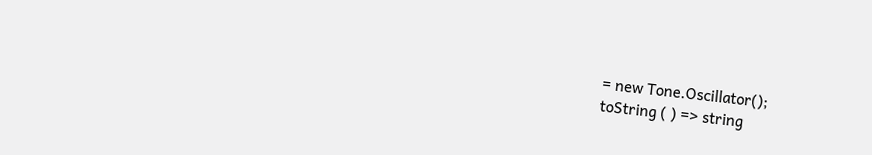= new Tone.Oscillator();
toString ( ) => string